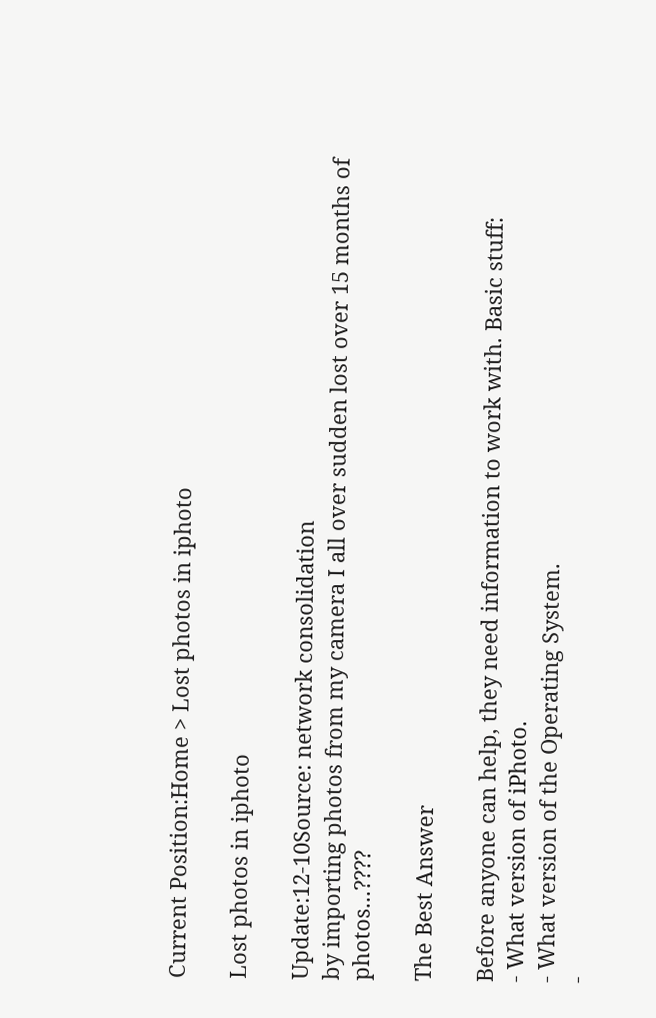Current Position:Home > Lost photos in iphoto

Lost photos in iphoto

Update:12-10Source: network consolidation
by importing photos from my camera I all over sudden lost over 15 months of photos...????

The Best Answer

Before anyone can help, they need information to work with. Basic stuff:
- What version of iPhoto.
- What version of the Operating System.
-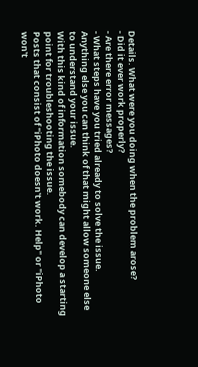Details. What were you doing when the problem arose?
- Did it ever work properly?
- Are there error messages?
- What steps have you tried already to solve the issue.
Anything else you can think of that might allow someone else to understand your issue.
With this kind of information somebody can develop a starting point for troubleshooting the issue.
Posts that consist of "iPhoto doesn't work. Help" or "iPhoto won't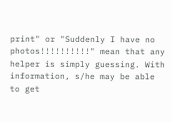print" or "Suddenly I have no photos!!!!!!!!!!" mean that any helper is simply guessing. With information, s/he may be able to get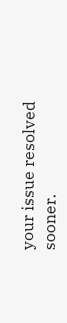your issue resolved sooner.